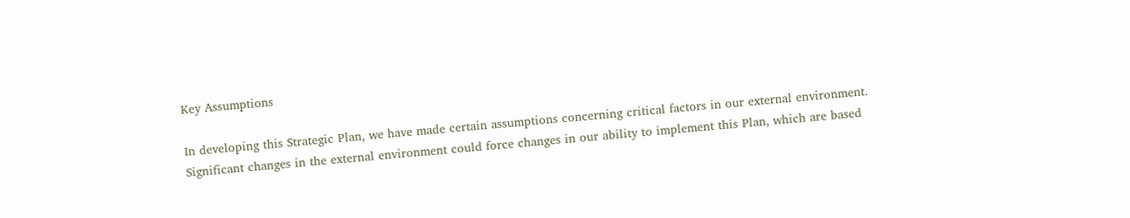Key Assumptions

In developing this Strategic Plan, we have made certain assumptions concerning critical factors in our external environment. Significant changes in the external environment could force changes in our ability to implement this Plan, which are based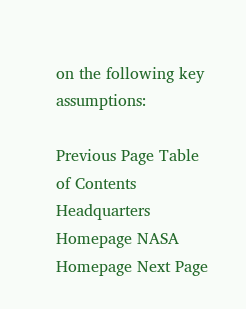on the following key assumptions:

Previous Page Table of Contents Headquarters Homepage NASA Homepage Next Page